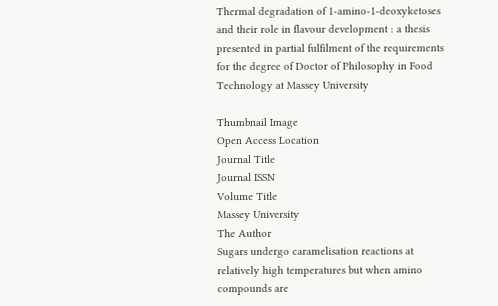Thermal degradation of 1-amino-1-deoxyketoses and their role in flavour development : a thesis presented in partial fulfilment of the requirements for the degree of Doctor of Philosophy in Food Technology at Massey University

Thumbnail Image
Open Access Location
Journal Title
Journal ISSN
Volume Title
Massey University
The Author
Sugars undergo caramelisation reactions at relatively high temperatures but when amino compounds are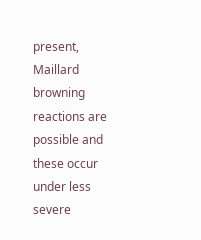present, Maillard browning reactions are possible and these occur under less severe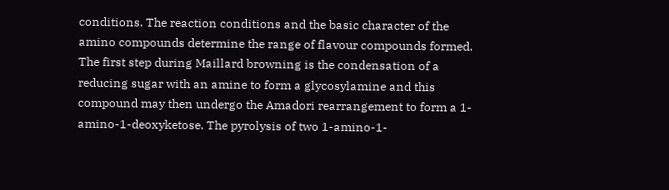conditions. The reaction conditions and the basic character of the amino compounds determine the range of flavour compounds formed. The first step during Maillard browning is the condensation of a reducing sugar with an amine to form a glycosylamine and this compound may then undergo the Amadori rearrangement to form a 1-amino-1-deoxyketose. The pyrolysis of two 1-amino-1-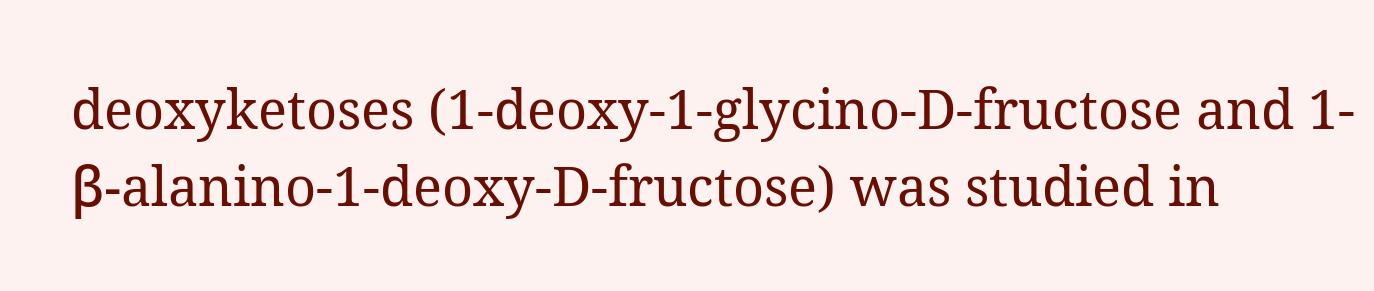deoxyketoses (1-deoxy-1-glycino-D-fructose and 1-β-alanino-1-deoxy-D-fructose) was studied in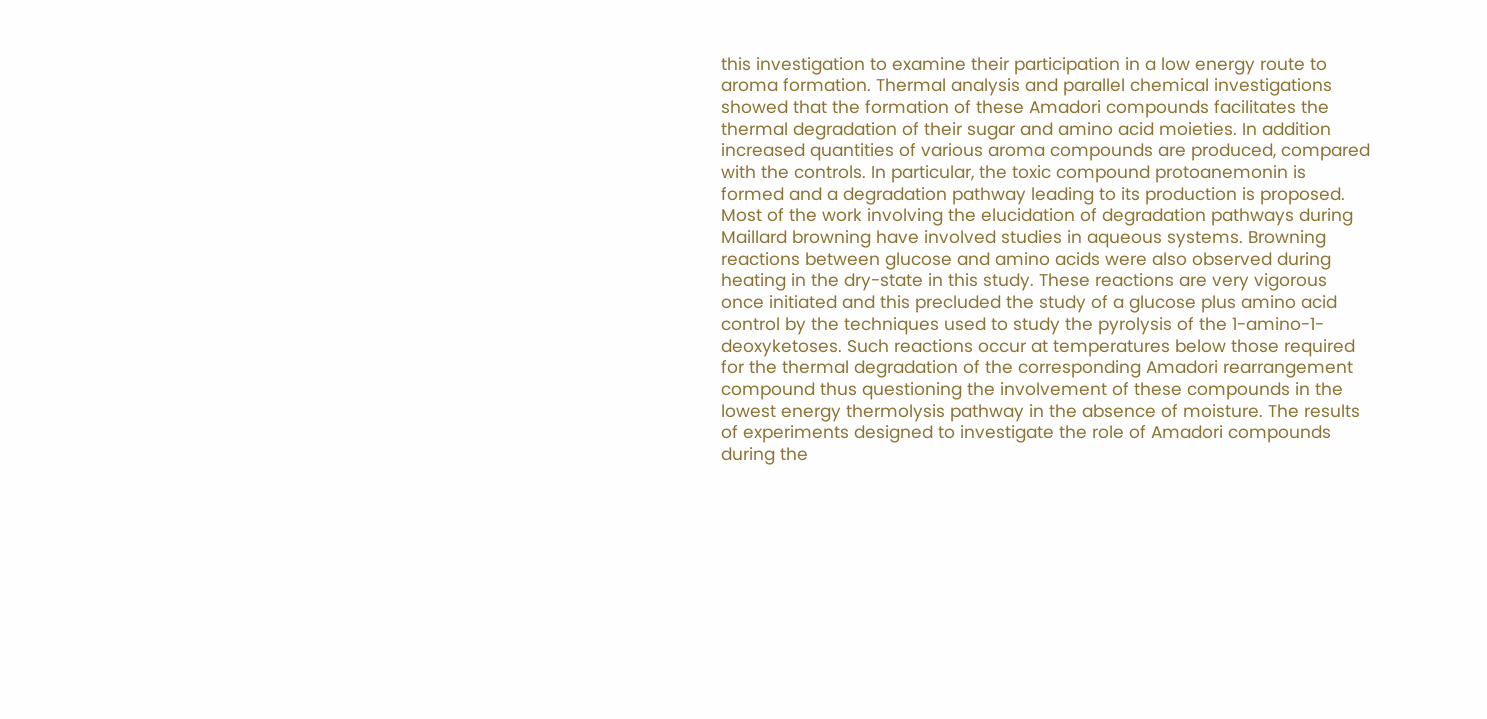this investigation to examine their participation in a low energy route to aroma formation. Thermal analysis and parallel chemical investigations showed that the formation of these Amadori compounds facilitates the thermal degradation of their sugar and amino acid moieties. In addition increased quantities of various aroma compounds are produced, compared with the controls. In particular, the toxic compound protoanemonin is formed and a degradation pathway leading to its production is proposed. Most of the work involving the elucidation of degradation pathways during Maillard browning have involved studies in aqueous systems. Browning reactions between glucose and amino acids were also observed during heating in the dry-state in this study. These reactions are very vigorous once initiated and this precluded the study of a glucose plus amino acid control by the techniques used to study the pyrolysis of the 1-amino-1-deoxyketoses. Such reactions occur at temperatures below those required for the thermal degradation of the corresponding Amadori rearrangement compound thus questioning the involvement of these compounds in the lowest energy thermolysis pathway in the absence of moisture. The results of experiments designed to investigate the role of Amadori compounds during the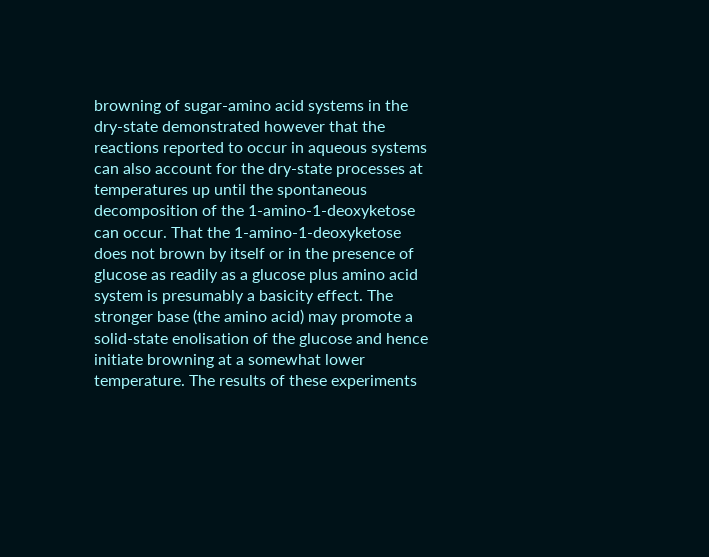browning of sugar-amino acid systems in the dry-state demonstrated however that the reactions reported to occur in aqueous systems can also account for the dry-state processes at temperatures up until the spontaneous decomposition of the 1-amino-1-deoxyketose can occur. That the 1-amino-1-deoxyketose does not brown by itself or in the presence of glucose as readily as a glucose plus amino acid system is presumably a basicity effect. The stronger base (the amino acid) may promote a solid-state enolisation of the glucose and hence initiate browning at a somewhat lower temperature. The results of these experiments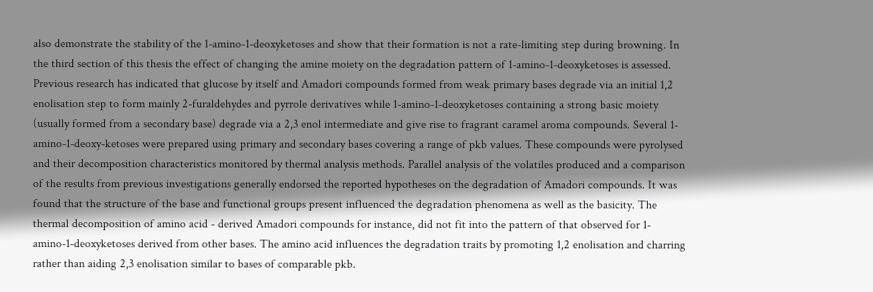also demonstrate the stability of the 1-amino-1-deoxyketoses and show that their formation is not a rate-limiting step during browning. In the third section of this thesis the effect of changing the amine moiety on the degradation pattern of 1-amino-1-deoxyketoses is assessed. Previous research has indicated that glucose by itself and Amadori compounds formed from weak primary bases degrade via an initial 1,2 enolisation step to form mainly 2-furaldehydes and pyrrole derivatives while 1-amino-1-deoxyketoses containing a strong basic moiety (usually formed from a secondary base) degrade via a 2,3 enol intermediate and give rise to fragrant caramel aroma compounds. Several 1-amino-1-deoxy-ketoses were prepared using primary and secondary bases covering a range of pkb values. These compounds were pyrolysed and their decomposition characteristics monitored by thermal analysis methods. Parallel analysis of the volatiles produced and a comparison of the results from previous investigations generally endorsed the reported hypotheses on the degradation of Amadori compounds. It was found that the structure of the base and functional groups present influenced the degradation phenomena as well as the basicity. The thermal decomposition of amino acid - derived Amadori compounds for instance, did not fit into the pattern of that observed for 1-amino-1-deoxyketoses derived from other bases. The amino acid influences the degradation traits by promoting 1,2 enolisation and charring rather than aiding 2,3 enolisation similar to bases of comparable pkb.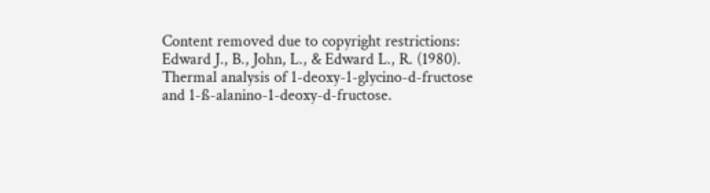Content removed due to copyright restrictions: Edward J., B., John, L., & Edward L., R. (1980). Thermal analysis of 1-deoxy-1-glycino-d-fructose and 1-ß-alanino-1-deoxy-d-fructose.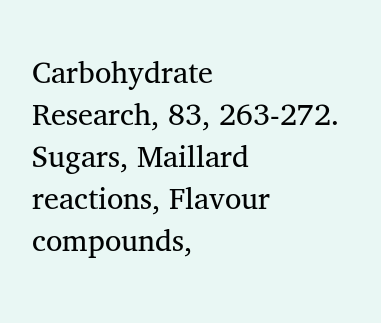Carbohydrate Research, 83, 263-272.
Sugars, Maillard reactions, Flavour compounds,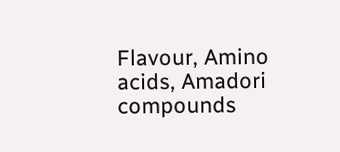Flavour, Amino acids, Amadori compounds